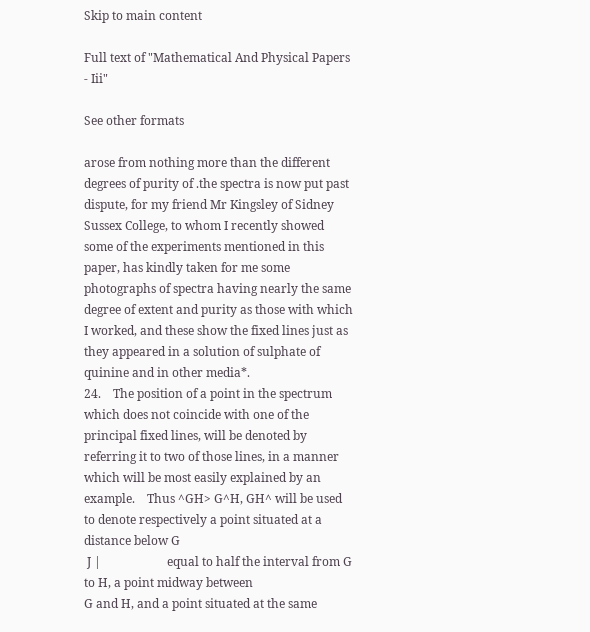Skip to main content

Full text of "Mathematical And Physical Papers - Iii"

See other formats

arose from nothing more than the different degrees of purity of .the spectra is now put past dispute, for my friend Mr Kingsley of Sidney Sussex College, to whom I recently showed some of the experiments mentioned in this paper, has kindly taken for me some photographs of spectra having nearly the same degree of extent and purity as those with which I worked, and these show the fixed lines just as they appeared in a solution of sulphate of quinine and in other media*.
24.    The position of a point in the spectrum which does not coincide with one of the principal fixed lines, will be denoted by referring it to two of those lines, in a manner which will be most easily explained by an example.    Thus ^GH> G^H, GH^ will be used to denote respectively a point situated at a distance below G
 J |                      equal to half the interval from G to H, a point midway between
G and H, and a point situated at the same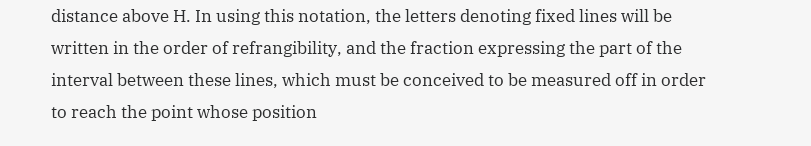distance above H. In using this notation, the letters denoting fixed lines will be written in the order of refrangibility, and the fraction expressing the part of the interval between these lines, which must be conceived to be measured off in order to reach the point whose position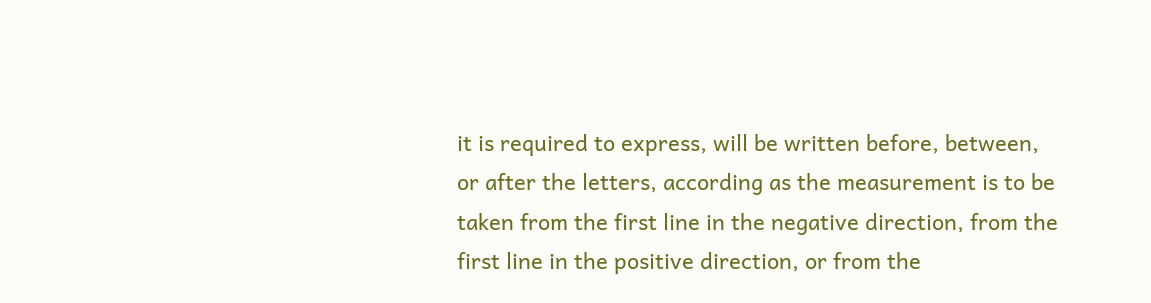it is required to express, will be written before, between, or after the letters, according as the measurement is to be taken from the first line in the negative direction, from the first line in the positive direction, or from the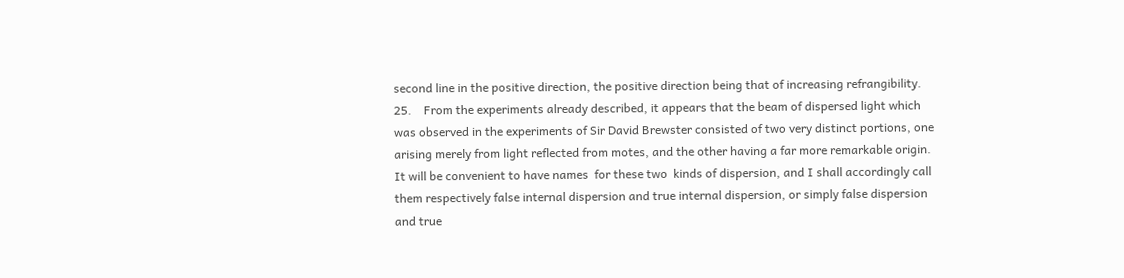second line in the positive direction, the positive direction being that of increasing refrangibility.
25.    From the experiments already described, it appears that the beam of dispersed light which was observed in the experiments of Sir David Brewster consisted of two very distinct portions, one arising merely from light reflected from motes, and the other having a far more remarkable origin.    It will be convenient to have names  for these two  kinds of dispersion, and I shall accordingly call them respectively false internal dispersion and true internal dispersion, or simply false dispersion and true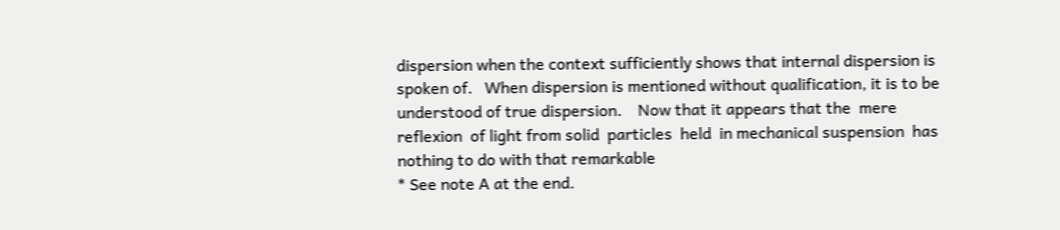dispersion when the context sufficiently shows that internal dispersion is spoken of.   When dispersion is mentioned without qualification, it is to be understood of true dispersion.    Now that it appears that the  mere  reflexion  of light from solid  particles  held  in mechanical suspension  has nothing to do with that remarkable
* See note A at the end.